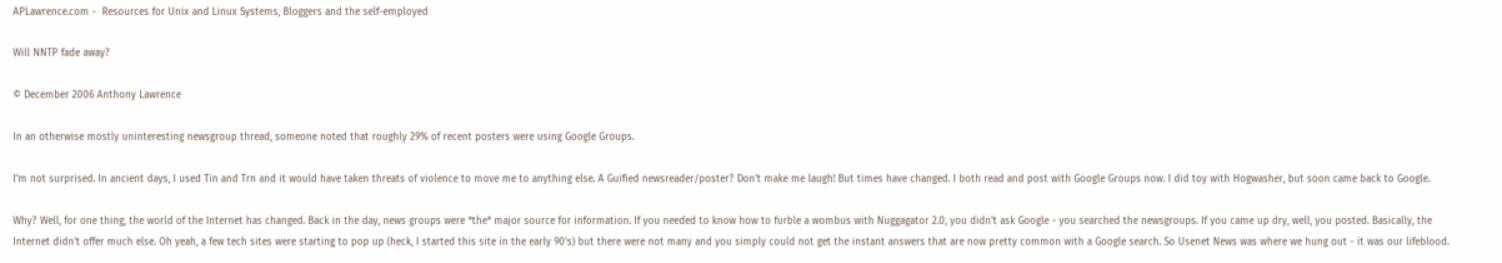APLawrence.com -  Resources for Unix and Linux Systems, Bloggers and the self-employed

Will NNTP fade away?

© December 2006 Anthony Lawrence

In an otherwise mostly uninteresting newsgroup thread, someone noted that roughly 29% of recent posters were using Google Groups.

I'm not surprised. In ancient days, I used Tin and Trn and it would have taken threats of violence to move me to anything else. A Guified newsreader/poster? Don't make me laugh! But times have changed. I both read and post with Google Groups now. I did toy with Hogwasher, but soon came back to Google.

Why? Well, for one thing, the world of the Internet has changed. Back in the day, news groups were *the* major source for information. If you needed to know how to furble a wombus with Nuggagator 2.0, you didn't ask Google - you searched the newsgroups. If you came up dry, well, you posted. Basically, the Internet didn't offer much else. Oh yeah, a few tech sites were starting to pop up (heck, I started this site in the early 90's) but there were not many and you simply could not get the instant answers that are now pretty common with a Google search. So Usenet News was where we hung out - it was our lifeblood.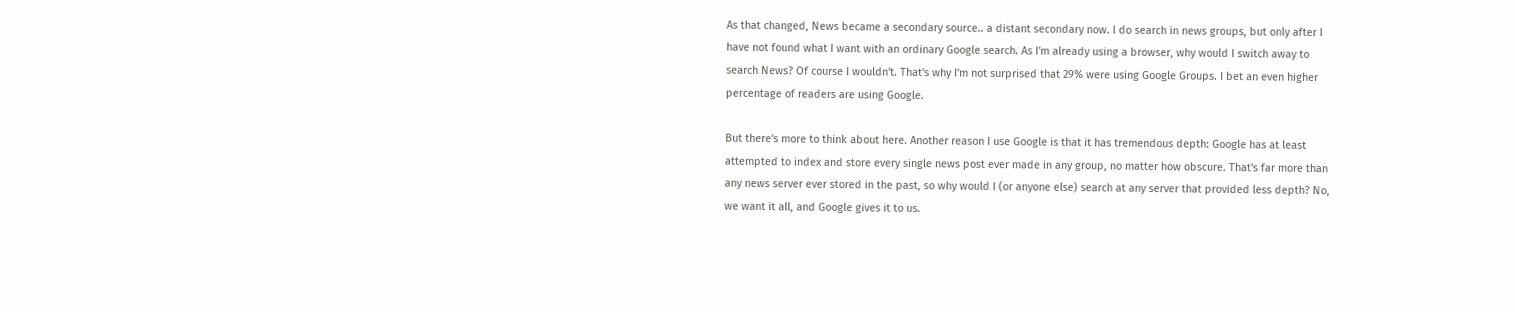As that changed, News became a secondary source.. a distant secondary now. I do search in news groups, but only after I have not found what I want with an ordinary Google search. As I'm already using a browser, why would I switch away to search News? Of course I wouldn't. That's why I'm not surprised that 29% were using Google Groups. I bet an even higher percentage of readers are using Google.

But there's more to think about here. Another reason I use Google is that it has tremendous depth: Google has at least attempted to index and store every single news post ever made in any group, no matter how obscure. That's far more than any news server ever stored in the past, so why would I (or anyone else) search at any server that provided less depth? No, we want it all, and Google gives it to us.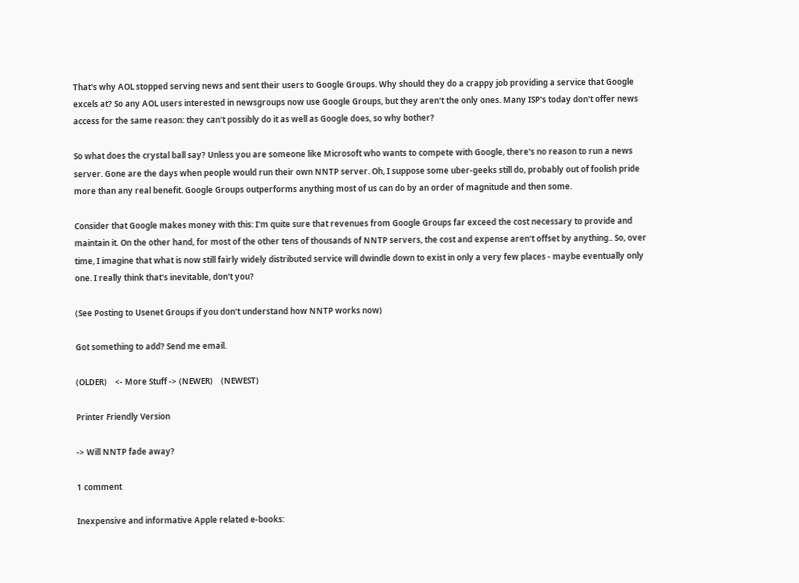That's why AOL stopped serving news and sent their users to Google Groups. Why should they do a crappy job providing a service that Google excels at? So any AOL users interested in newsgroups now use Google Groups, but they aren't the only ones. Many ISP's today don't offer news access for the same reason: they can't possibly do it as well as Google does, so why bother?

So what does the crystal ball say? Unless you are someone like Microsoft who wants to compete with Google, there's no reason to run a news server. Gone are the days when people would run their own NNTP server. Oh, I suppose some uber-geeks still do, probably out of foolish pride more than any real benefit. Google Groups outperforms anything most of us can do by an order of magnitude and then some.

Consider that Google makes money with this: I'm quite sure that revenues from Google Groups far exceed the cost necessary to provide and maintain it. On the other hand, for most of the other tens of thousands of NNTP servers, the cost and expense aren't offset by anything.. So, over time, I imagine that what is now still fairly widely distributed service will dwindle down to exist in only a very few places - maybe eventually only one. I really think that's inevitable, don't you?

(See Posting to Usenet Groups if you don't understand how NNTP works now)

Got something to add? Send me email.

(OLDER)    <- More Stuff -> (NEWER)    (NEWEST)

Printer Friendly Version

-> Will NNTP fade away?

1 comment

Inexpensive and informative Apple related e-books: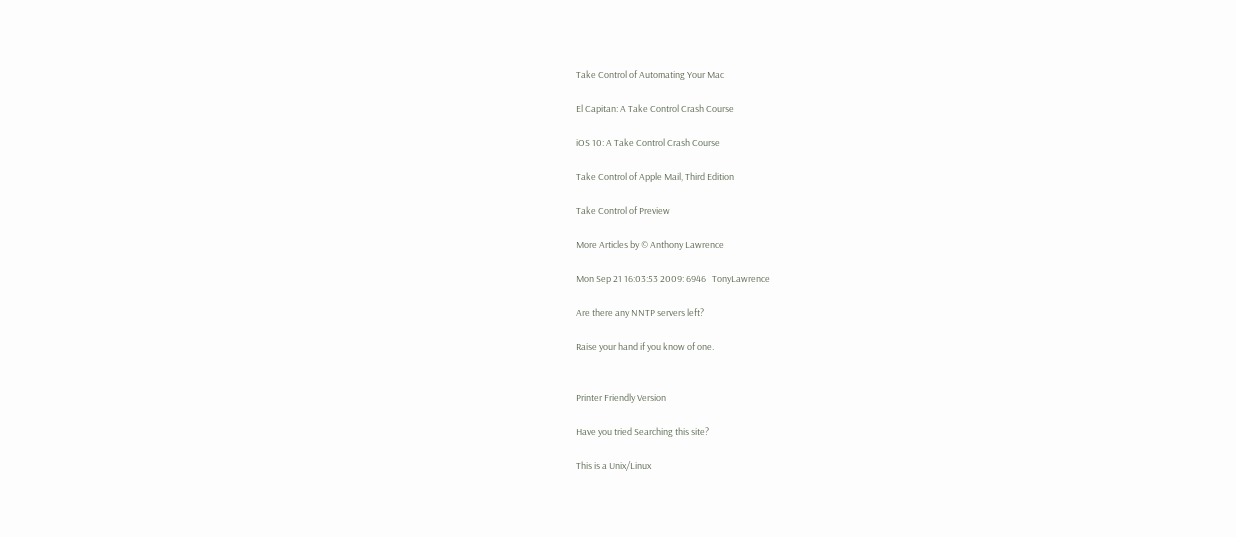Take Control of Automating Your Mac

El Capitan: A Take Control Crash Course

iOS 10: A Take Control Crash Course

Take Control of Apple Mail, Third Edition

Take Control of Preview

More Articles by © Anthony Lawrence

Mon Sep 21 16:03:53 2009: 6946   TonyLawrence

Are there any NNTP servers left?

Raise your hand if you know of one.


Printer Friendly Version

Have you tried Searching this site?

This is a Unix/Linux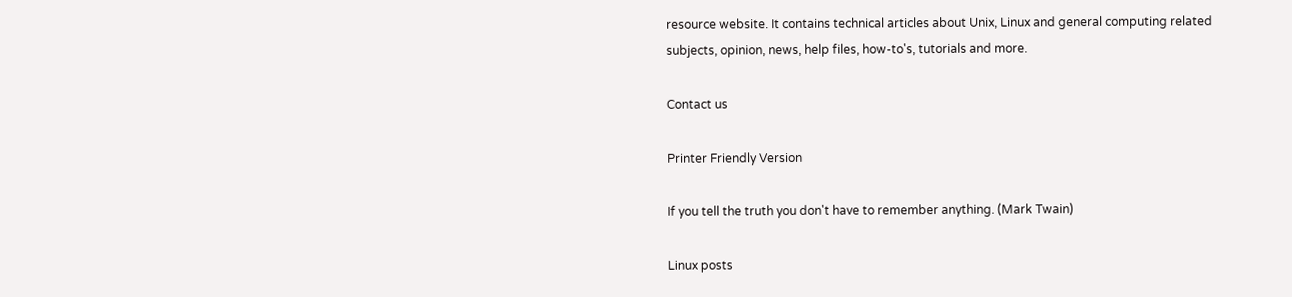resource website. It contains technical articles about Unix, Linux and general computing related subjects, opinion, news, help files, how-to's, tutorials and more.

Contact us

Printer Friendly Version

If you tell the truth you don't have to remember anything. (Mark Twain)

Linux posts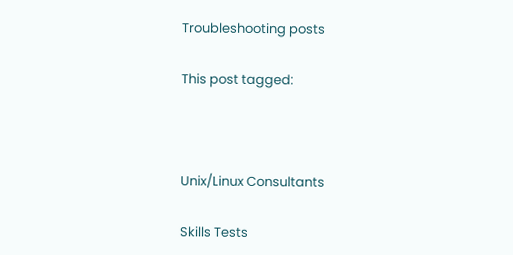Troubleshooting posts

This post tagged:



Unix/Linux Consultants

Skills Tests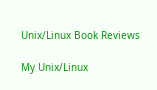Unix/Linux Book Reviews

My Unix/Linux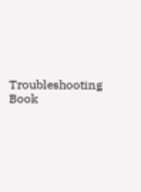Troubleshooting Book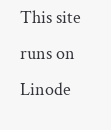This site runs on Linode